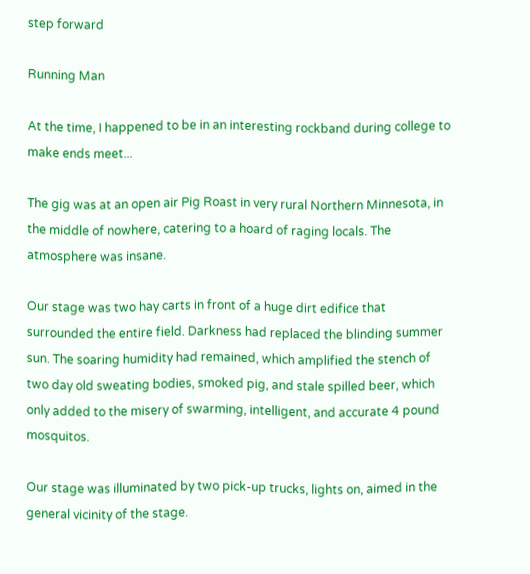step forward

Running Man

At the time, I happened to be in an interesting rockband during college to make ends meet...

The gig was at an open air Pig Roast in very rural Northern Minnesota, in the middle of nowhere, catering to a hoard of raging locals. The atmosphere was insane.

Our stage was two hay carts in front of a huge dirt edifice that surrounded the entire field. Darkness had replaced the blinding summer sun. The soaring humidity had remained, which amplified the stench of two day old sweating bodies, smoked pig, and stale spilled beer, which only added to the misery of swarming, intelligent, and accurate 4 pound mosquitos.

Our stage was illuminated by two pick-up trucks, lights on, aimed in the general vicinity of the stage.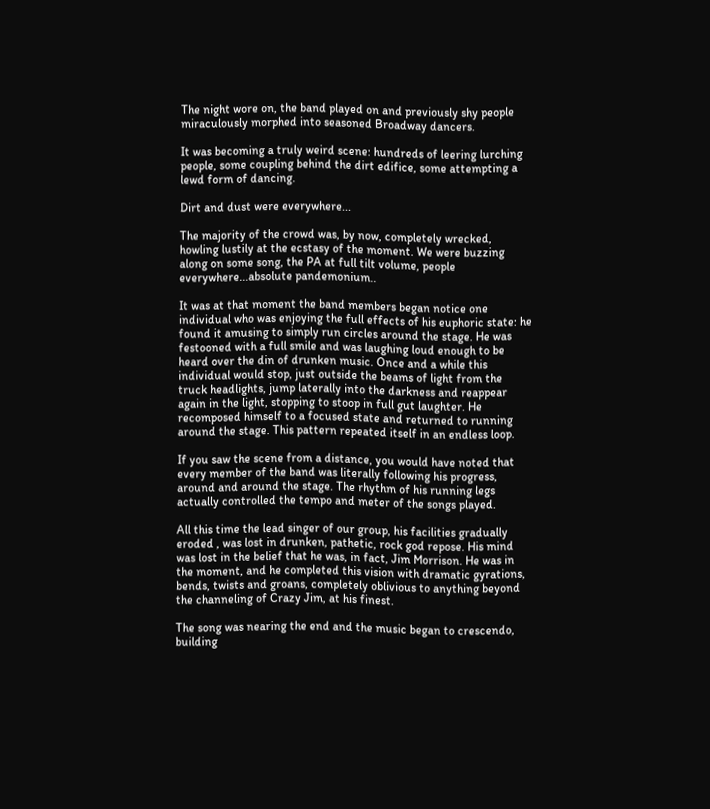The night wore on, the band played on and previously shy people miraculously morphed into seasoned Broadway dancers.

It was becoming a truly weird scene: hundreds of leering lurching people, some coupling behind the dirt edifice, some attempting a lewd form of dancing.

Dirt and dust were everywhere...

The majority of the crowd was, by now, completely wrecked, howling lustily at the ecstasy of the moment. We were buzzing along on some song, the PA at full tilt volume, people everywhere...absolute pandemonium..

It was at that moment the band members began notice one individual who was enjoying the full effects of his euphoric state: he found it amusing to simply run circles around the stage. He was festooned with a full smile and was laughing loud enough to be heard over the din of drunken music. Once and a while this individual would stop, just outside the beams of light from the truck headlights, jump laterally into the darkness and reappear again in the light, stopping to stoop in full gut laughter. He recomposed himself to a focused state and returned to running around the stage. This pattern repeated itself in an endless loop.

If you saw the scene from a distance, you would have noted that every member of the band was literally following his progress, around and around the stage. The rhythm of his running legs actually controlled the tempo and meter of the songs played.

All this time the lead singer of our group, his facilities gradually eroded , was lost in drunken, pathetic, rock god repose. His mind was lost in the belief that he was, in fact, Jim Morrison. He was in the moment, and he completed this vision with dramatic gyrations, bends, twists and groans, completely oblivious to anything beyond the channeling of Crazy Jim, at his finest.

The song was nearing the end and the music began to crescendo, building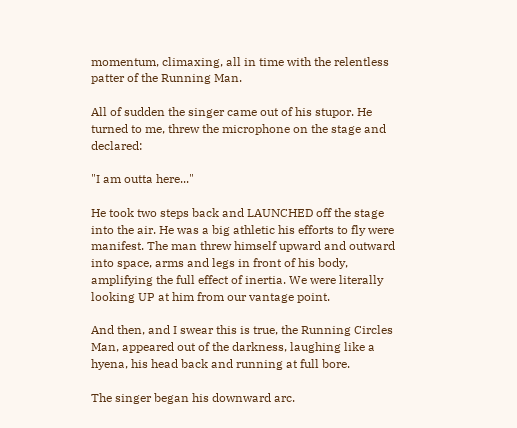momentum, climaxing, all in time with the relentless patter of the Running Man.

All of sudden the singer came out of his stupor. He turned to me, threw the microphone on the stage and declared:

"I am outta here..."

He took two steps back and LAUNCHED off the stage into the air. He was a big athletic his efforts to fly were manifest. The man threw himself upward and outward into space, arms and legs in front of his body, amplifying the full effect of inertia. We were literally looking UP at him from our vantage point.

And then, and I swear this is true, the Running Circles Man, appeared out of the darkness, laughing like a hyena, his head back and running at full bore.

The singer began his downward arc.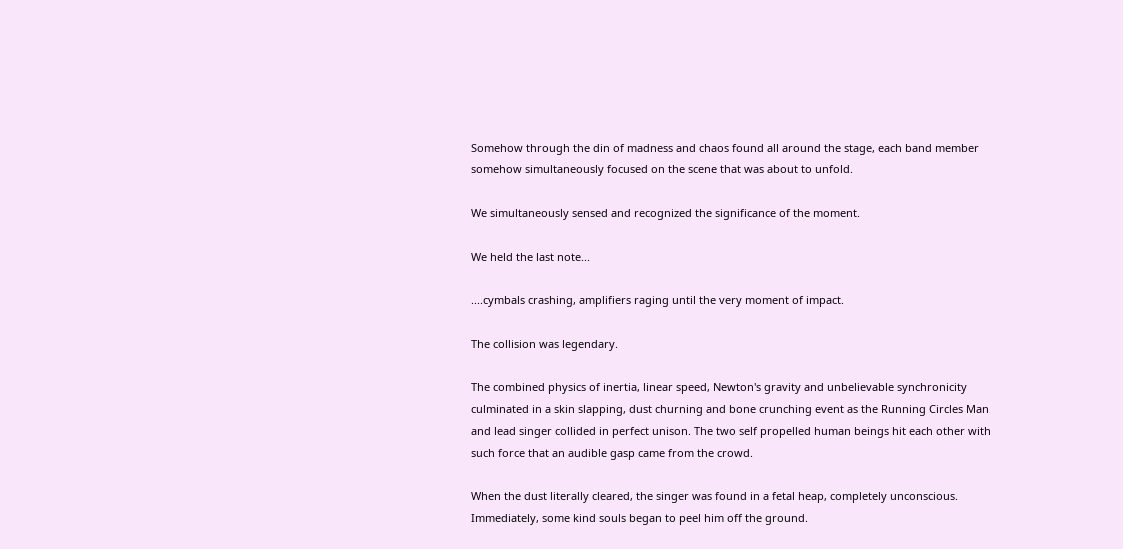Somehow through the din of madness and chaos found all around the stage, each band member somehow simultaneously focused on the scene that was about to unfold.

We simultaneously sensed and recognized the significance of the moment.

We held the last note...

....cymbals crashing, amplifiers raging until the very moment of impact.

The collision was legendary.

The combined physics of inertia, linear speed, Newton's gravity and unbelievable synchronicity culminated in a skin slapping, dust churning and bone crunching event as the Running Circles Man and lead singer collided in perfect unison. The two self propelled human beings hit each other with such force that an audible gasp came from the crowd.

When the dust literally cleared, the singer was found in a fetal heap, completely unconscious. Immediately, some kind souls began to peel him off the ground.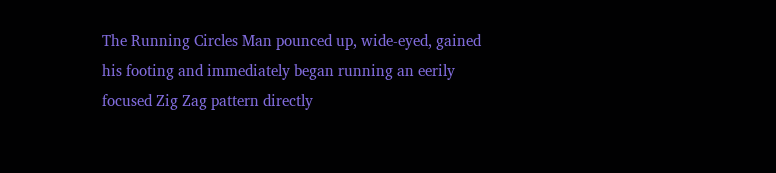The Running Circles Man pounced up, wide-eyed, gained his footing and immediately began running an eerily focused Zig Zag pattern directly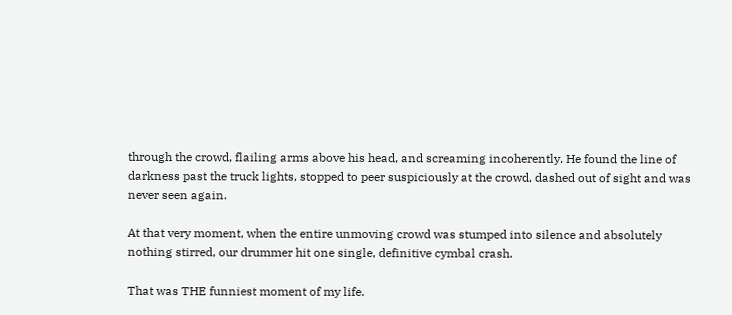through the crowd, flailing arms above his head, and screaming incoherently. He found the line of darkness past the truck lights, stopped to peer suspiciously at the crowd, dashed out of sight and was never seen again.

At that very moment, when the entire unmoving crowd was stumped into silence and absolutely nothing stirred, our drummer hit one single, definitive cymbal crash.

That was THE funniest moment of my life.